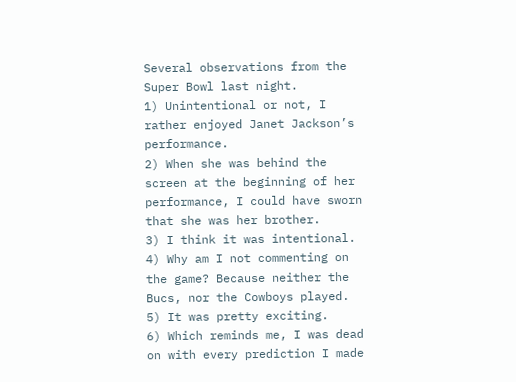Several observations from the Super Bowl last night.
1) Unintentional or not, I rather enjoyed Janet Jackson’s performance.
2) When she was behind the screen at the beginning of her performance, I could have sworn that she was her brother.
3) I think it was intentional.
4) Why am I not commenting on the game? Because neither the Bucs, nor the Cowboys played.
5) It was pretty exciting.
6) Which reminds me, I was dead on with every prediction I made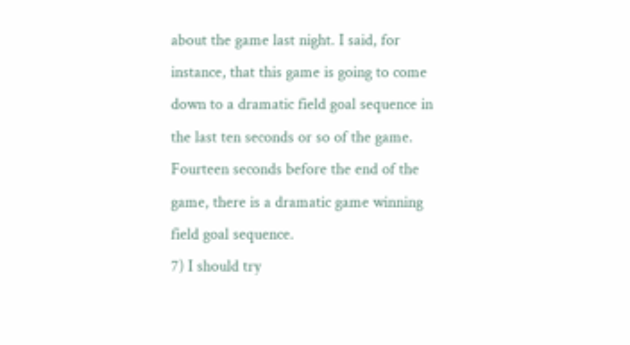about the game last night. I said, for instance, that this game is going to come down to a dramatic field goal sequence in the last ten seconds or so of the game. Fourteen seconds before the end of the game, there is a dramatic game winning field goal sequence.
7) I should try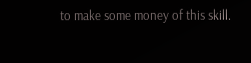to make some money of this skill.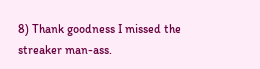8) Thank goodness I missed the streaker man-ass.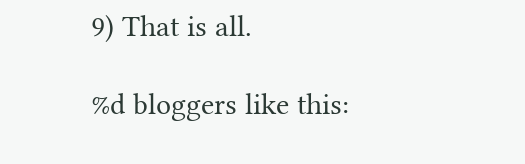9) That is all.

%d bloggers like this: